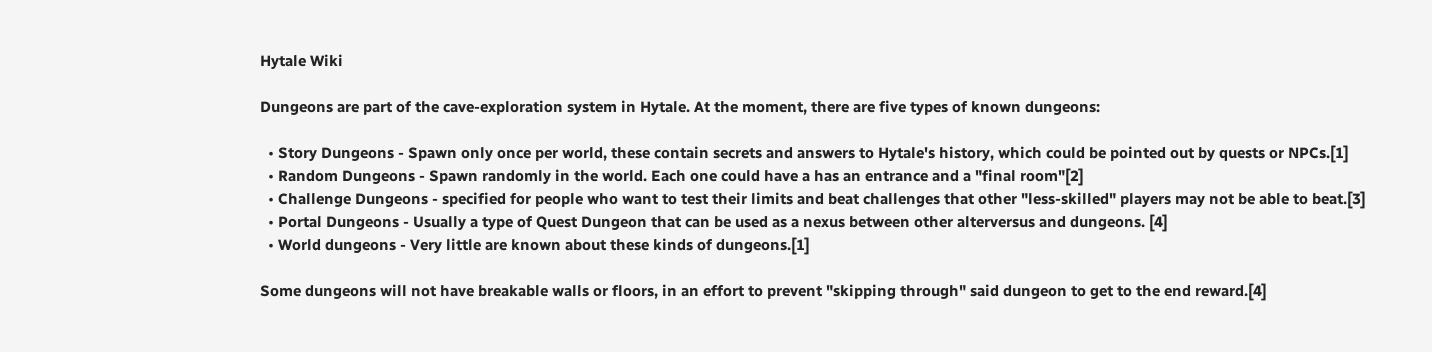Hytale Wiki

Dungeons are part of the cave-exploration system in Hytale. At the moment, there are five types of known dungeons:

  • Story Dungeons - Spawn only once per world, these contain secrets and answers to Hytale's history, which could be pointed out by quests or NPCs.[1]
  • Random Dungeons - Spawn randomly in the world. Each one could have a has an entrance and a "final room"[2]
  • Challenge Dungeons - specified for people who want to test their limits and beat challenges that other "less-skilled" players may not be able to beat.[3]
  • Portal Dungeons - Usually a type of Quest Dungeon that can be used as a nexus between other alterversus and dungeons. [4]
  • World dungeons - Very little are known about these kinds of dungeons.[1]

Some dungeons will not have breakable walls or floors, in an effort to prevent "skipping through" said dungeon to get to the end reward.[4]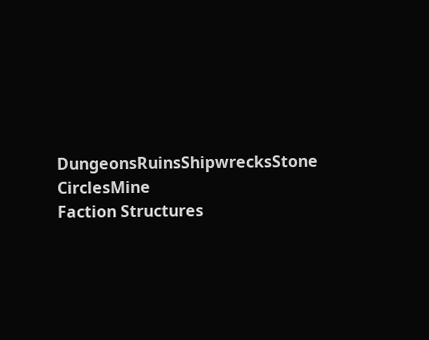DungeonsRuinsShipwrecksStone CirclesMine
Faction Structures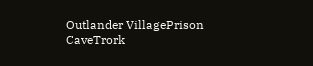Outlander VillagePrison CaveTrork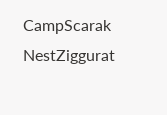CampScarak NestZiggurat